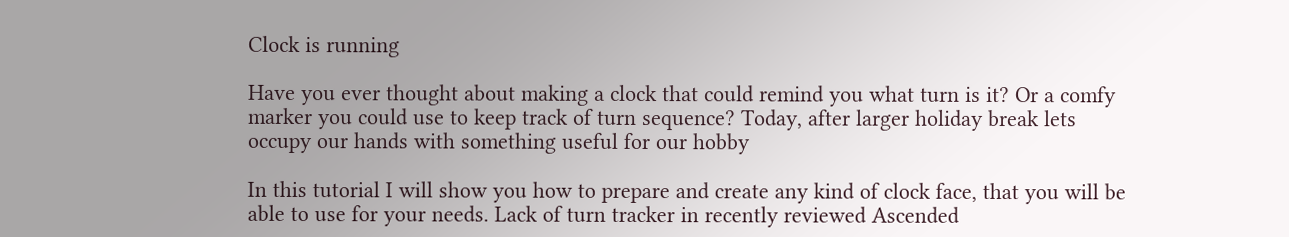Clock is running

Have you ever thought about making a clock that could remind you what turn is it? Or a comfy marker you could use to keep track of turn sequence? Today, after larger holiday break lets occupy our hands with something useful for our hobby

In this tutorial I will show you how to prepare and create any kind of clock face, that you will be able to use for your needs. Lack of turn tracker in recently reviewed Ascended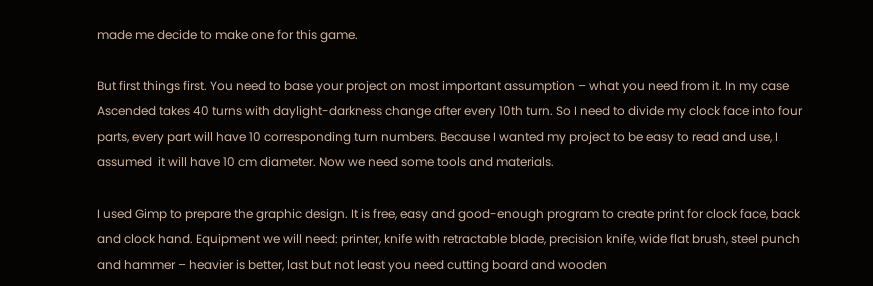made me decide to make one for this game.

But first things first. You need to base your project on most important assumption – what you need from it. In my case Ascended takes 40 turns with daylight-darkness change after every 10th turn. So I need to divide my clock face into four parts, every part will have 10 corresponding turn numbers. Because I wanted my project to be easy to read and use, I assumed  it will have 10 cm diameter. Now we need some tools and materials.

I used Gimp to prepare the graphic design. It is free, easy and good-enough program to create print for clock face, back and clock hand. Equipment we will need: printer, knife with retractable blade, precision knife, wide flat brush, steel punch and hammer – heavier is better, last but not least you need cutting board and wooden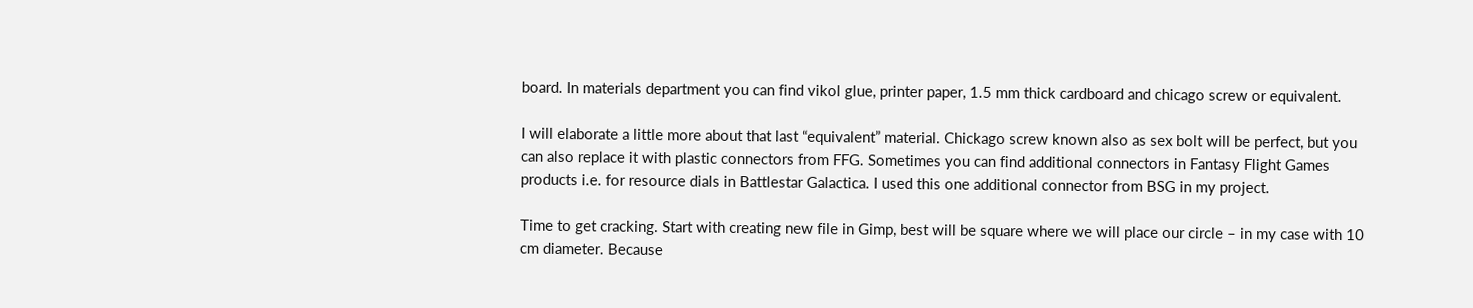board. In materials department you can find vikol glue, printer paper, 1.5 mm thick cardboard and chicago screw or equivalent.

I will elaborate a little more about that last “equivalent” material. Chickago screw known also as sex bolt will be perfect, but you can also replace it with plastic connectors from FFG. Sometimes you can find additional connectors in Fantasy Flight Games products i.e. for resource dials in Battlestar Galactica. I used this one additional connector from BSG in my project.

Time to get cracking. Start with creating new file in Gimp, best will be square where we will place our circle – in my case with 10 cm diameter. Because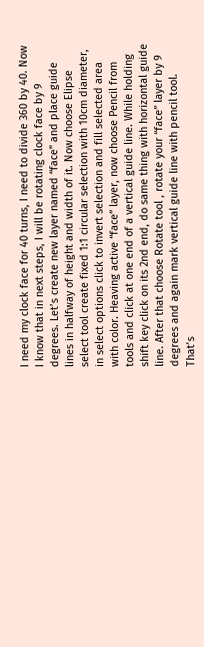I need my clock face for 40 turns, I need to divide 360 by 40. Now I know that in next steps, I will be rotating clock face by 9 degrees. Let’s create new layer named “face” and place guide lines in halfway of height and width of it. Now choose Elipse select tool create fixed 1:1 circular selection with 10cm diameter, in select options click to invert selection and fill selected area with color. Heaving active “face” layer, now choose Pencil from tools and click at one end of a vertical guide line. While holding shift key click on its 2nd end, do same thing with horizontal guide line. After that choose Rotate tool , rotate your “face” layer by 9 degrees and again mark vertical guide line with pencil tool. That’s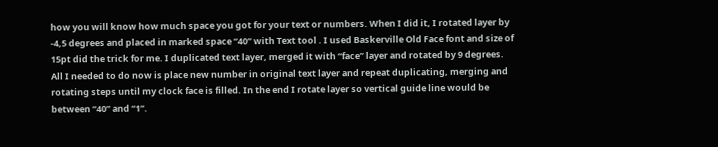how you will know how much space you got for your text or numbers. When I did it, I rotated layer by -4,5 degrees and placed in marked space “40” with Text tool . I used Baskerville Old Face font and size of 15pt did the trick for me. I duplicated text layer, merged it with “face” layer and rotated by 9 degrees. All I needed to do now is place new number in original text layer and repeat duplicating, merging and rotating steps until my clock face is filled. In the end I rotate layer so vertical guide line would be between “40” and “1”.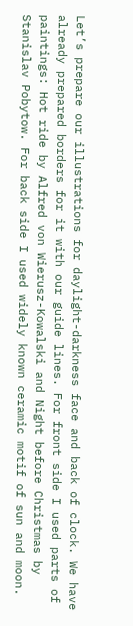Let’s prepare our illustrations for daylight-darkness face and back of clock. We have already prepared borders for it with our guide lines. For front side I used parts of paintings: Hot ride by Alfred von Wierusz-Kowalski and Night before Christmas by Stanislav Pobytow. For back side I used widely known ceramic motif of sun and moon.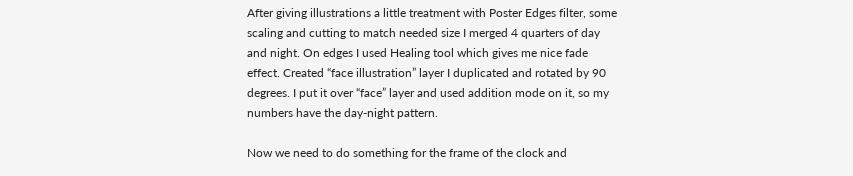After giving illustrations a little treatment with Poster Edges filter, some scaling and cutting to match needed size I merged 4 quarters of day and night. On edges I used Healing tool which gives me nice fade effect. Created “face illustration” layer I duplicated and rotated by 90 degrees. I put it over “face” layer and used addition mode on it, so my numbers have the day-night pattern.

Now we need to do something for the frame of the clock and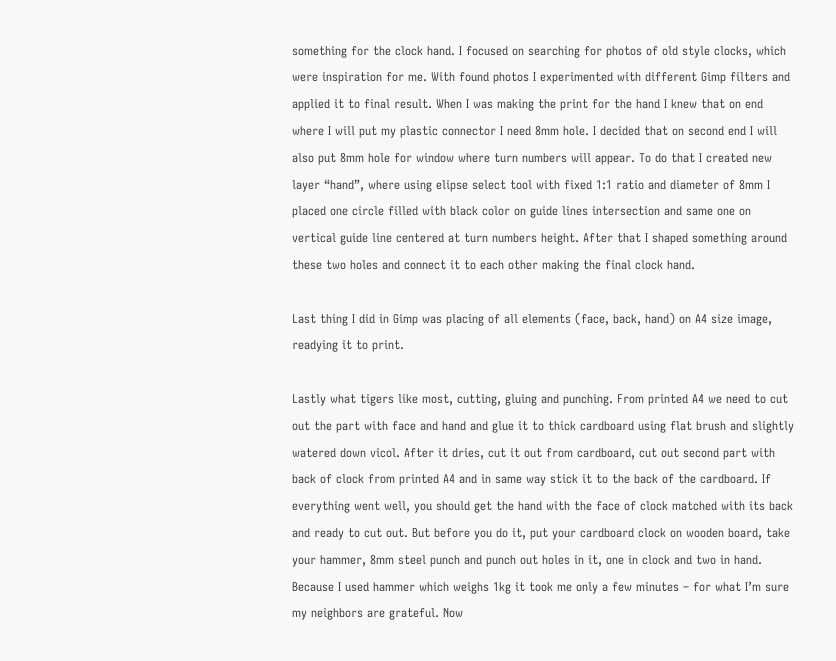something for the clock hand. I focused on searching for photos of old style clocks, which were inspiration for me. With found photos I experimented with different Gimp filters and applied it to final result. When I was making the print for the hand I knew that on end where I will put my plastic connector I need 8mm hole. I decided that on second end I will also put 8mm hole for window where turn numbers will appear. To do that I created new layer “hand”, where using elipse select tool with fixed 1:1 ratio and diameter of 8mm I placed one circle filled with black color on guide lines intersection and same one on vertical guide line centered at turn numbers height. After that I shaped something around these two holes and connect it to each other making the final clock hand.

Last thing I did in Gimp was placing of all elements (face, back, hand) on A4 size image, readying it to print.

Lastly what tigers like most, cutting, gluing and punching. From printed A4 we need to cut out the part with face and hand and glue it to thick cardboard using flat brush and slightly watered down vicol. After it dries, cut it out from cardboard, cut out second part with back of clock from printed A4 and in same way stick it to the back of the cardboard. If everything went well, you should get the hand with the face of clock matched with its back and ready to cut out. But before you do it, put your cardboard clock on wooden board, take your hammer, 8mm steel punch and punch out holes in it, one in clock and two in hand. Because I used hammer which weighs 1kg it took me only a few minutes – for what I’m sure my neighbors are grateful. Now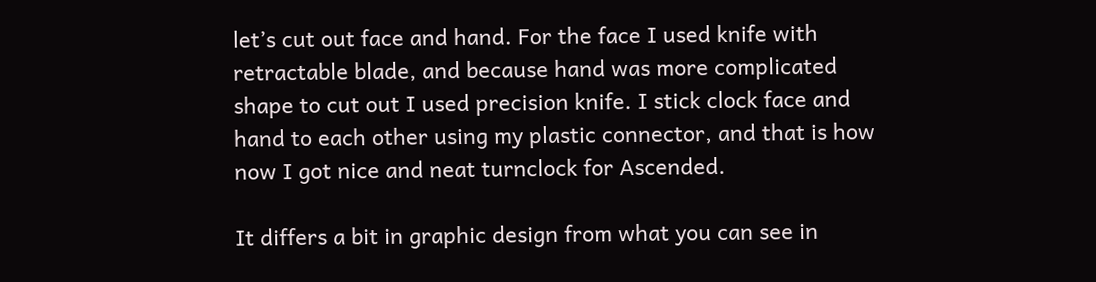let’s cut out face and hand. For the face I used knife with retractable blade, and because hand was more complicated shape to cut out I used precision knife. I stick clock face and hand to each other using my plastic connector, and that is how now I got nice and neat turnclock for Ascended.

It differs a bit in graphic design from what you can see in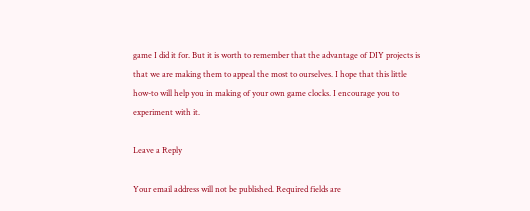game I did it for. But it is worth to remember that the advantage of DIY projects is that we are making them to appeal the most to ourselves. I hope that this little how-to will help you in making of your own game clocks. I encourage you to experiment with it.

Leave a Reply

Your email address will not be published. Required fields are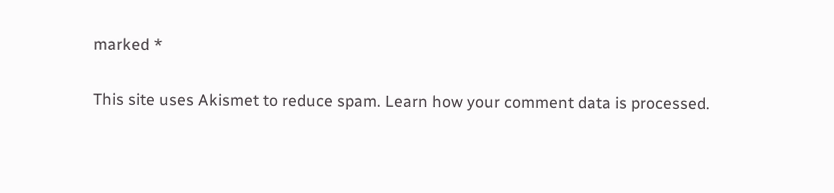marked *

This site uses Akismet to reduce spam. Learn how your comment data is processed.